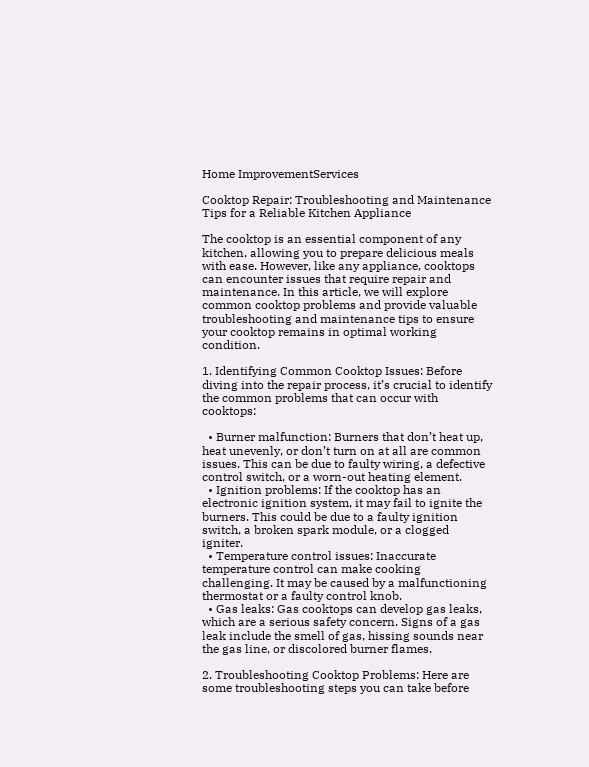Home ImprovementServices

Cooktop Repair: Troubleshooting and Maintenance Tips for a Reliable Kitchen Appliance

The cooktop is an essential component of any kitchen, allowing you to prepare delicious meals with ease. However, like any appliance, cooktops can encounter issues that require repair and maintenance. In this article, we will explore common cooktop problems and provide valuable troubleshooting and maintenance tips to ensure your cooktop remains in optimal working condition.

1. Identifying Common Cooktop Issues: Before diving into the repair process, it’s crucial to identify the common problems that can occur with cooktops:

  • Burner malfunction: Burners that don’t heat up, heat unevenly, or don’t turn on at all are common issues. This can be due to faulty wiring, a defective control switch, or a worn-out heating element.
  • Ignition problems: If the cooktop has an electronic ignition system, it may fail to ignite the burners. This could be due to a faulty ignition switch, a broken spark module, or a clogged igniter.
  • Temperature control issues: Inaccurate temperature control can make cooking challenging. It may be caused by a malfunctioning thermostat or a faulty control knob.
  • Gas leaks: Gas cooktops can develop gas leaks, which are a serious safety concern. Signs of a gas leak include the smell of gas, hissing sounds near the gas line, or discolored burner flames.

2. Troubleshooting Cooktop Problems: Here are some troubleshooting steps you can take before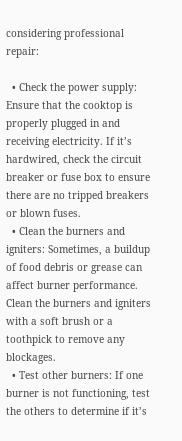considering professional repair:

  • Check the power supply: Ensure that the cooktop is properly plugged in and receiving electricity. If it’s hardwired, check the circuit breaker or fuse box to ensure there are no tripped breakers or blown fuses.
  • Clean the burners and igniters: Sometimes, a buildup of food debris or grease can affect burner performance. Clean the burners and igniters with a soft brush or a toothpick to remove any blockages.
  • Test other burners: If one burner is not functioning, test the others to determine if it’s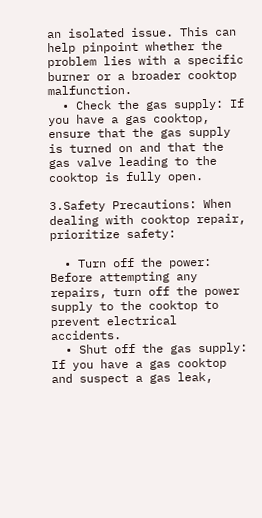an isolated issue. This can help pinpoint whether the problem lies with a specific burner or a broader cooktop malfunction.
  • Check the gas supply: If you have a gas cooktop, ensure that the gas supply is turned on and that the gas valve leading to the cooktop is fully open.

3.Safety Precautions: When dealing with cooktop repair, prioritize safety:

  • Turn off the power: Before attempting any repairs, turn off the power supply to the cooktop to prevent electrical accidents.
  • Shut off the gas supply: If you have a gas cooktop and suspect a gas leak,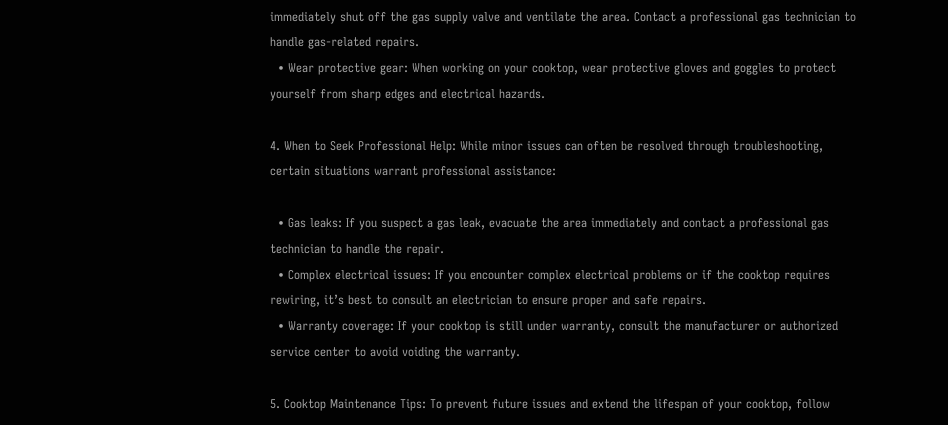immediately shut off the gas supply valve and ventilate the area. Contact a professional gas technician to handle gas-related repairs.
  • Wear protective gear: When working on your cooktop, wear protective gloves and goggles to protect yourself from sharp edges and electrical hazards.

4. When to Seek Professional Help: While minor issues can often be resolved through troubleshooting, certain situations warrant professional assistance:

  • Gas leaks: If you suspect a gas leak, evacuate the area immediately and contact a professional gas technician to handle the repair.
  • Complex electrical issues: If you encounter complex electrical problems or if the cooktop requires rewiring, it’s best to consult an electrician to ensure proper and safe repairs.
  • Warranty coverage: If your cooktop is still under warranty, consult the manufacturer or authorized service center to avoid voiding the warranty.

5. Cooktop Maintenance Tips: To prevent future issues and extend the lifespan of your cooktop, follow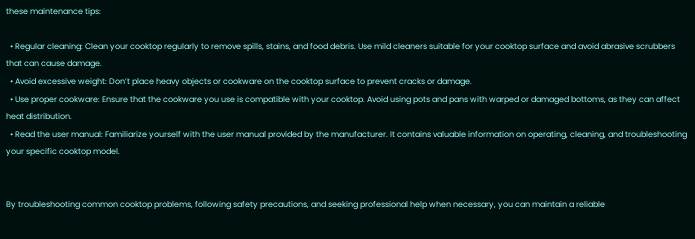these maintenance tips:

  • Regular cleaning: Clean your cooktop regularly to remove spills, stains, and food debris. Use mild cleaners suitable for your cooktop surface and avoid abrasive scrubbers that can cause damage.
  • Avoid excessive weight: Don’t place heavy objects or cookware on the cooktop surface to prevent cracks or damage.
  • Use proper cookware: Ensure that the cookware you use is compatible with your cooktop. Avoid using pots and pans with warped or damaged bottoms, as they can affect heat distribution.
  • Read the user manual: Familiarize yourself with the user manual provided by the manufacturer. It contains valuable information on operating, cleaning, and troubleshooting your specific cooktop model.


By troubleshooting common cooktop problems, following safety precautions, and seeking professional help when necessary, you can maintain a reliable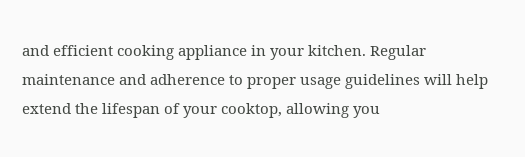and efficient cooking appliance in your kitchen. Regular maintenance and adherence to proper usage guidelines will help extend the lifespan of your cooktop, allowing you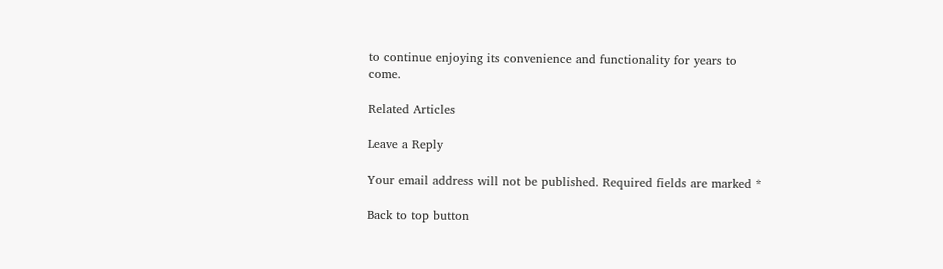to continue enjoying its convenience and functionality for years to come.

Related Articles

Leave a Reply

Your email address will not be published. Required fields are marked *

Back to top button